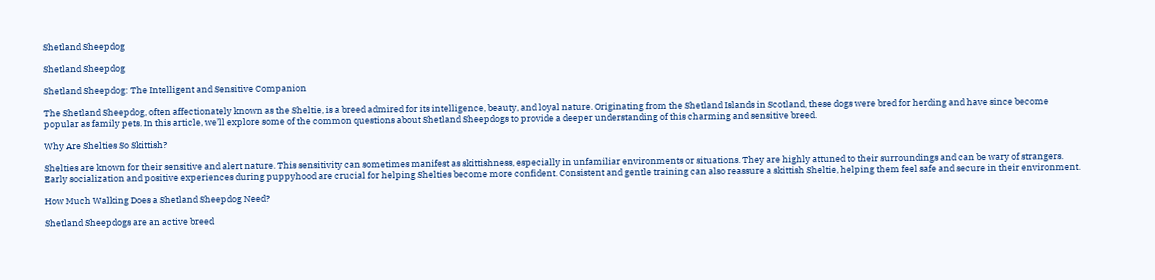Shetland Sheepdog

Shetland Sheepdog

Shetland Sheepdog: The Intelligent and Sensitive Companion

The Shetland Sheepdog, often affectionately known as the Sheltie, is a breed admired for its intelligence, beauty, and loyal nature. Originating from the Shetland Islands in Scotland, these dogs were bred for herding and have since become popular as family pets. In this article, we’ll explore some of the common questions about Shetland Sheepdogs to provide a deeper understanding of this charming and sensitive breed.

Why Are Shelties So Skittish?

Shelties are known for their sensitive and alert nature. This sensitivity can sometimes manifest as skittishness, especially in unfamiliar environments or situations. They are highly attuned to their surroundings and can be wary of strangers. Early socialization and positive experiences during puppyhood are crucial for helping Shelties become more confident. Consistent and gentle training can also reassure a skittish Sheltie, helping them feel safe and secure in their environment.

How Much Walking Does a Shetland Sheepdog Need?

Shetland Sheepdogs are an active breed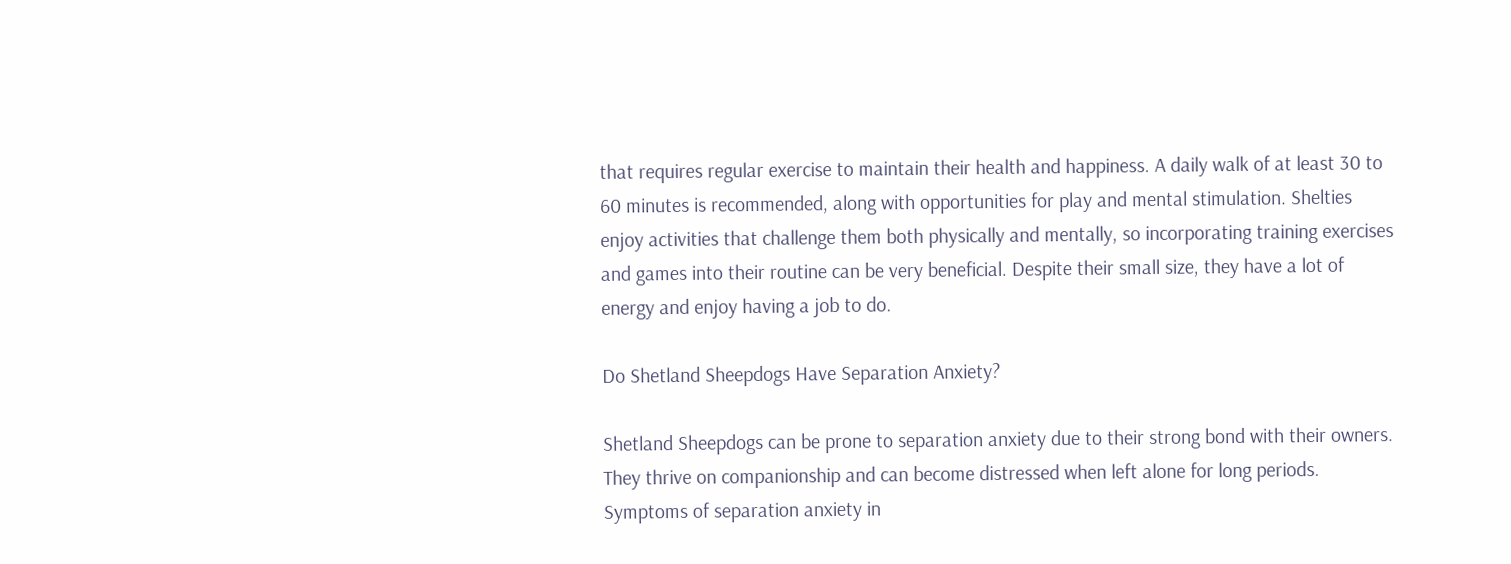that requires regular exercise to maintain their health and happiness. A daily walk of at least 30 to 60 minutes is recommended, along with opportunities for play and mental stimulation. Shelties enjoy activities that challenge them both physically and mentally, so incorporating training exercises and games into their routine can be very beneficial. Despite their small size, they have a lot of energy and enjoy having a job to do.

Do Shetland Sheepdogs Have Separation Anxiety?

Shetland Sheepdogs can be prone to separation anxiety due to their strong bond with their owners. They thrive on companionship and can become distressed when left alone for long periods. Symptoms of separation anxiety in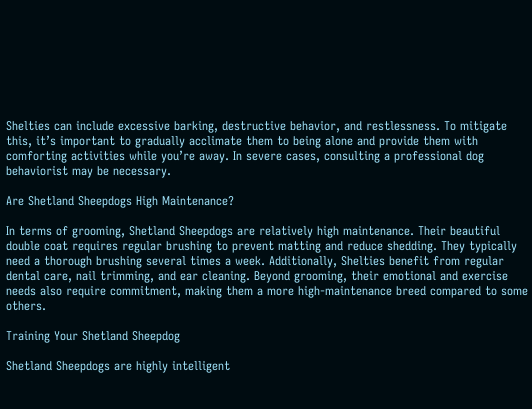Shelties can include excessive barking, destructive behavior, and restlessness. To mitigate this, it’s important to gradually acclimate them to being alone and provide them with comforting activities while you’re away. In severe cases, consulting a professional dog behaviorist may be necessary.

Are Shetland Sheepdogs High Maintenance?

In terms of grooming, Shetland Sheepdogs are relatively high maintenance. Their beautiful double coat requires regular brushing to prevent matting and reduce shedding. They typically need a thorough brushing several times a week. Additionally, Shelties benefit from regular dental care, nail trimming, and ear cleaning. Beyond grooming, their emotional and exercise needs also require commitment, making them a more high-maintenance breed compared to some others.

Training Your Shetland Sheepdog

Shetland Sheepdogs are highly intelligent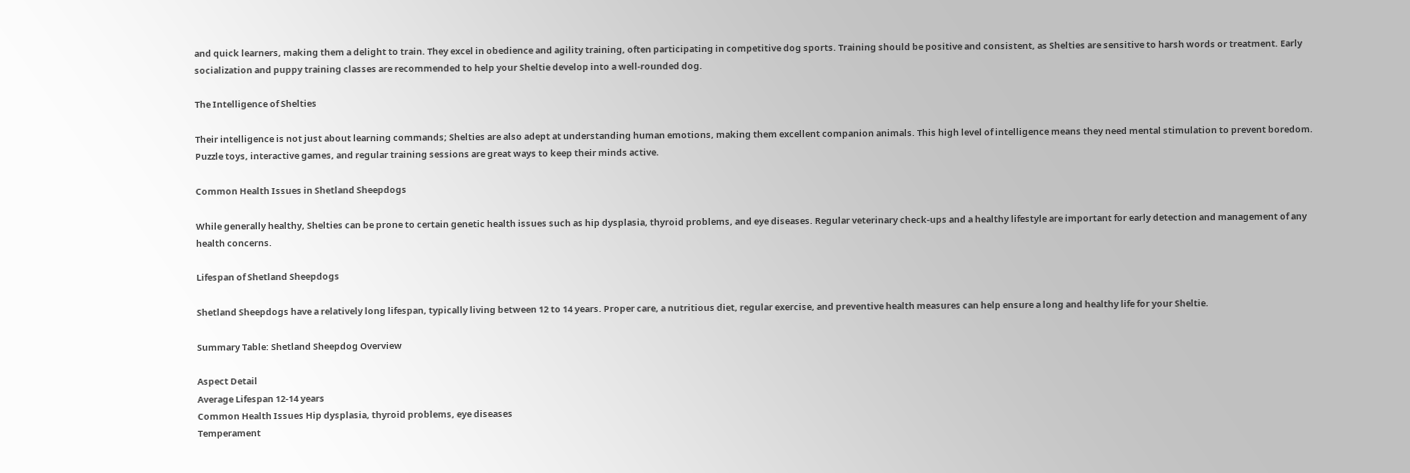and quick learners, making them a delight to train. They excel in obedience and agility training, often participating in competitive dog sports. Training should be positive and consistent, as Shelties are sensitive to harsh words or treatment. Early socialization and puppy training classes are recommended to help your Sheltie develop into a well-rounded dog.

The Intelligence of Shelties

Their intelligence is not just about learning commands; Shelties are also adept at understanding human emotions, making them excellent companion animals. This high level of intelligence means they need mental stimulation to prevent boredom. Puzzle toys, interactive games, and regular training sessions are great ways to keep their minds active.

Common Health Issues in Shetland Sheepdogs

While generally healthy, Shelties can be prone to certain genetic health issues such as hip dysplasia, thyroid problems, and eye diseases. Regular veterinary check-ups and a healthy lifestyle are important for early detection and management of any health concerns.

Lifespan of Shetland Sheepdogs

Shetland Sheepdogs have a relatively long lifespan, typically living between 12 to 14 years. Proper care, a nutritious diet, regular exercise, and preventive health measures can help ensure a long and healthy life for your Sheltie.

Summary Table: Shetland Sheepdog Overview

Aspect Detail
Average Lifespan 12-14 years
Common Health Issues Hip dysplasia, thyroid problems, eye diseases
Temperament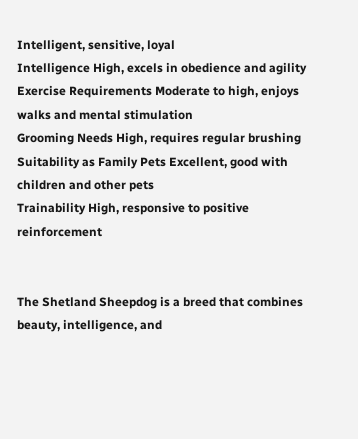Intelligent, sensitive, loyal
Intelligence High, excels in obedience and agility
Exercise Requirements Moderate to high, enjoys walks and mental stimulation
Grooming Needs High, requires regular brushing
Suitability as Family Pets Excellent, good with children and other pets
Trainability High, responsive to positive reinforcement


The Shetland Sheepdog is a breed that combines beauty, intelligence, and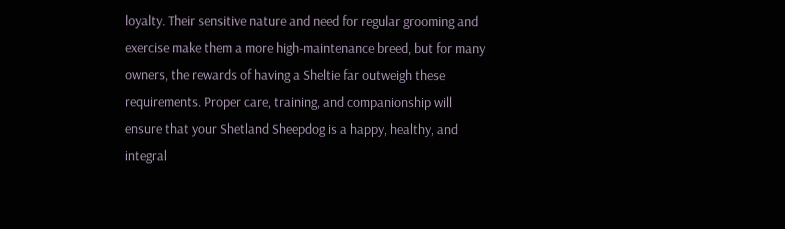loyalty. Their sensitive nature and need for regular grooming and exercise make them a more high-maintenance breed, but for many owners, the rewards of having a Sheltie far outweigh these requirements. Proper care, training, and companionship will ensure that your Shetland Sheepdog is a happy, healthy, and integral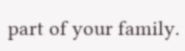part of your family.